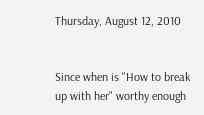Thursday, August 12, 2010


Since when is "How to break up with her" worthy enough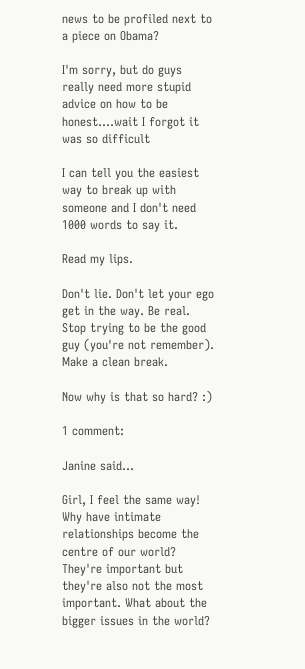news to be profiled next to a piece on Obama?

I'm sorry, but do guys really need more stupid advice on how to be honest....wait I forgot it was so difficult

I can tell you the easiest way to break up with someone and I don't need 1000 words to say it.

Read my lips.

Don't lie. Don't let your ego get in the way. Be real. Stop trying to be the good guy (you're not remember). Make a clean break.

Now why is that so hard? :)

1 comment:

Janine said...

Girl, I feel the same way! Why have intimate relationships become the centre of our world? They're important but they're also not the most important. What about the bigger issues in the world?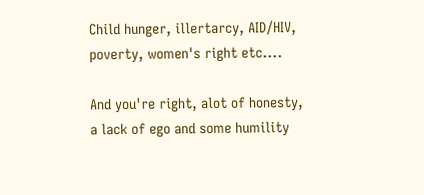Child hunger, illertarcy, AID/HIV, poverty, women's right etc....

And you're right, alot of honesty, a lack of ego and some humility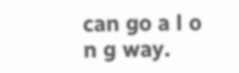can go a l o n g way.